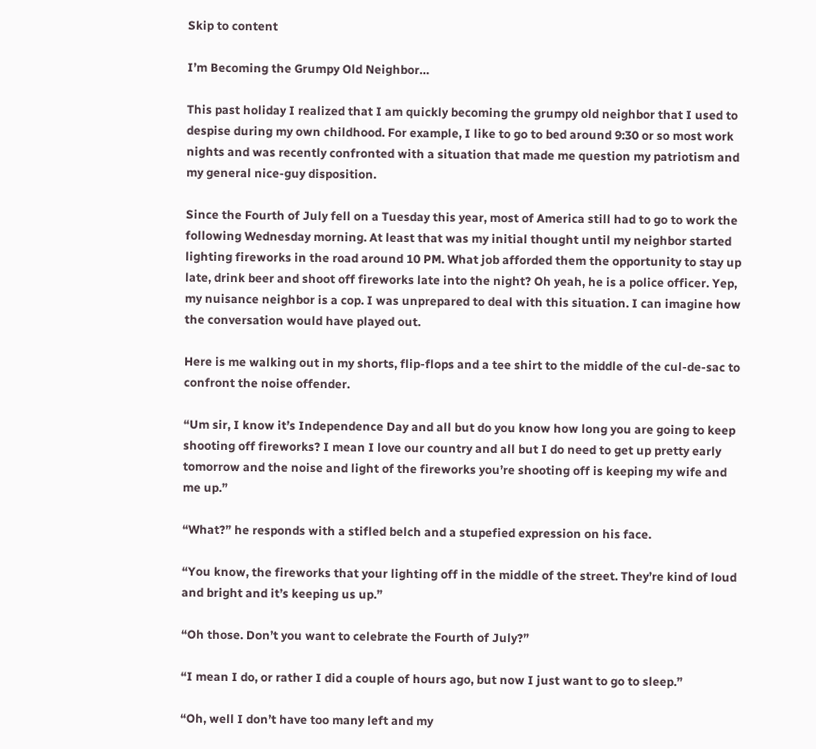Skip to content

I’m Becoming the Grumpy Old Neighbor…

This past holiday I realized that I am quickly becoming the grumpy old neighbor that I used to despise during my own childhood. For example, I like to go to bed around 9:30 or so most work nights and was recently confronted with a situation that made me question my patriotism and my general nice-guy disposition.

Since the Fourth of July fell on a Tuesday this year, most of America still had to go to work the following Wednesday morning. At least that was my initial thought until my neighbor started lighting fireworks in the road around 10 PM. What job afforded them the opportunity to stay up late, drink beer and shoot off fireworks late into the night? Oh yeah, he is a police officer. Yep, my nuisance neighbor is a cop. I was unprepared to deal with this situation. I can imagine how the conversation would have played out.

Here is me walking out in my shorts, flip-flops and a tee shirt to the middle of the cul-de-sac to confront the noise offender.

“Um sir, I know it’s Independence Day and all but do you know how long you are going to keep shooting off fireworks? I mean I love our country and all but I do need to get up pretty early tomorrow and the noise and light of the fireworks you’re shooting off is keeping my wife and me up.”

“What?” he responds with a stifled belch and a stupefied expression on his face.

“You know, the fireworks that your lighting off in the middle of the street. They’re kind of loud and bright and it’s keeping us up.”

“Oh those. Don’t you want to celebrate the Fourth of July?”

“I mean I do, or rather I did a couple of hours ago, but now I just want to go to sleep.”

“Oh, well I don’t have too many left and my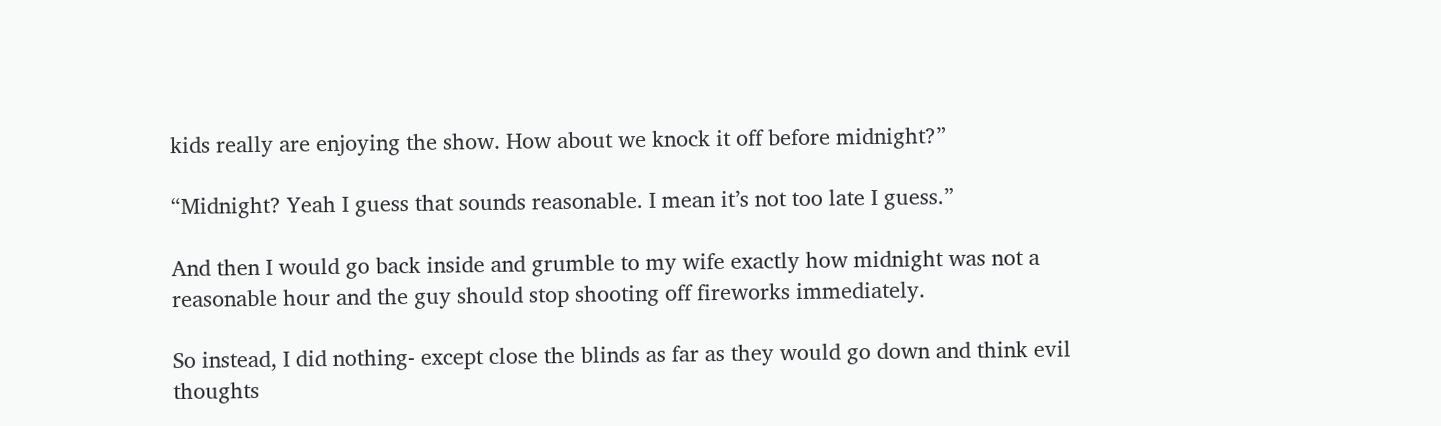kids really are enjoying the show. How about we knock it off before midnight?”

“Midnight? Yeah I guess that sounds reasonable. I mean it’s not too late I guess.”

And then I would go back inside and grumble to my wife exactly how midnight was not a reasonable hour and the guy should stop shooting off fireworks immediately.

So instead, I did nothing- except close the blinds as far as they would go down and think evil thoughts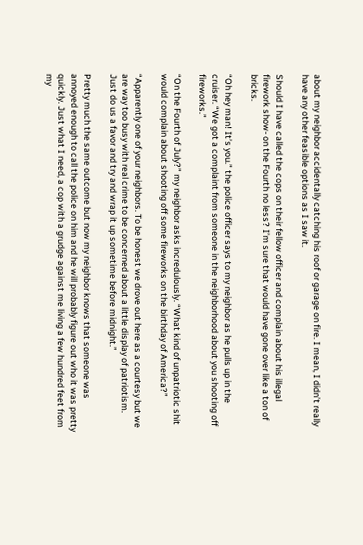about my neighbor accidentally catching his roof or garage on fire. I mean, I didn’t really have any other feasible options as I saw it.

Should I have called the cops on their fellow officer and complain about his illegal firework show- on the Fourth no less? I’m sure that would have gone over like a ton of bricks.

“Oh hey man! It’s you.” the police officer says to my neighbor as he pulls up in the cruiser. “We got a complaint from someone in the neighborhood about you shooting off fireworks.”

“On the Fourth of July?” my neighbor asks incredulously. “What kind of unpatriotic shit would complain about shooting off some fireworks on the birthday of America?”

“Apparently one of your neighbors. To be honest we drove out here as a courtesy but we are way too busy with real crime to be concerned about a little display of patriotism. Just do us a favor and try and wrap it up sometime before midnight.”

Pretty much the same outcome but now my neighbor knows that someone was annoyed enough to call the police on him and he will probably figure out who it was pretty quickly. Just what I need, a cop with a grudge against me living a few hundred feet from my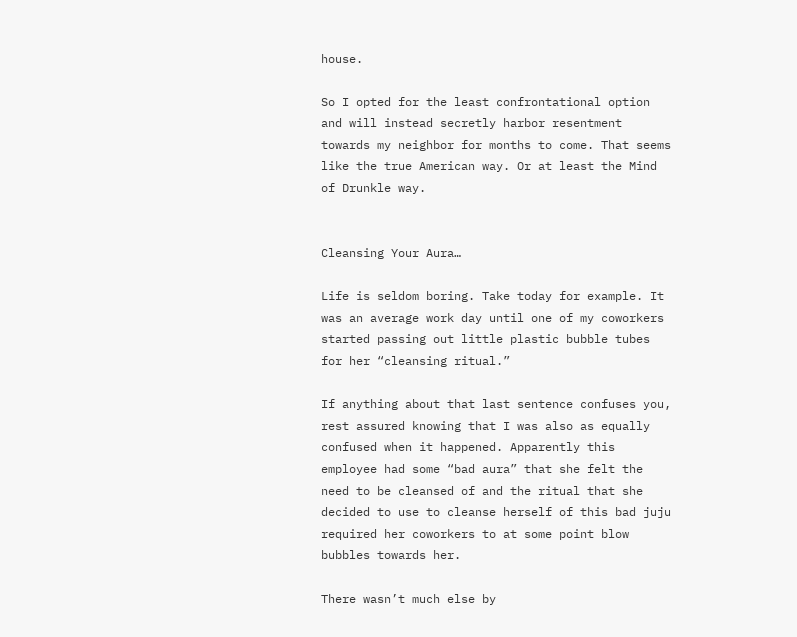house.

So I opted for the least confrontational option and will instead secretly harbor resentment towards my neighbor for months to come. That seems like the true American way. Or at least the Mind of Drunkle way.


Cleansing Your Aura…

Life is seldom boring. Take today for example. It was an average work day until one of my coworkers started passing out little plastic bubble tubes for her “cleansing ritual.”

If anything about that last sentence confuses you, rest assured knowing that I was also as equally confused when it happened. Apparently this employee had some “bad aura” that she felt the need to be cleansed of and the ritual that she decided to use to cleanse herself of this bad juju required her coworkers to at some point blow bubbles towards her.

There wasn’t much else by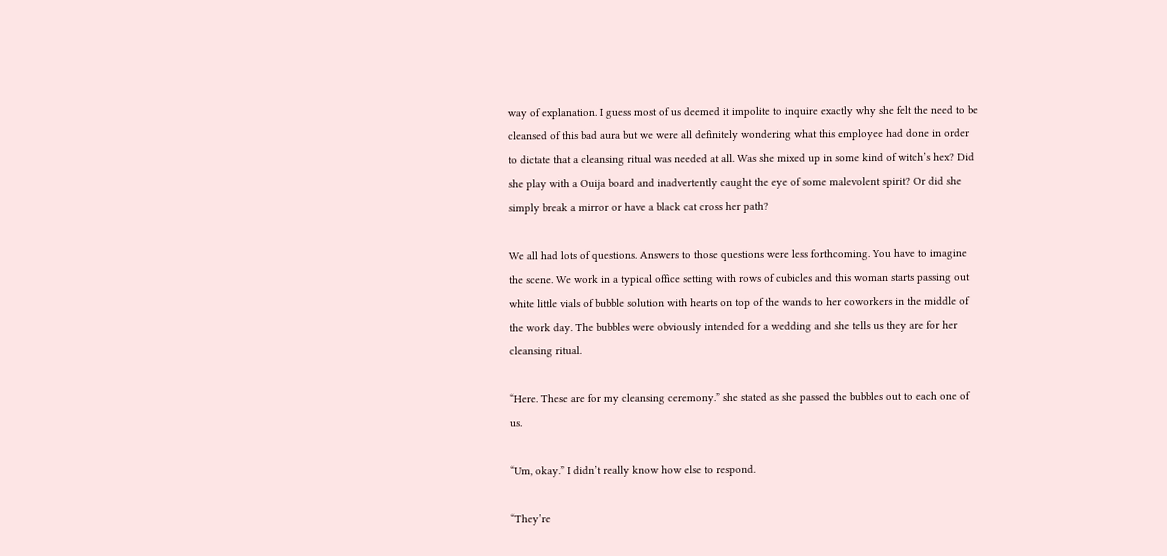way of explanation. I guess most of us deemed it impolite to inquire exactly why she felt the need to be cleansed of this bad aura but we were all definitely wondering what this employee had done in order to dictate that a cleansing ritual was needed at all. Was she mixed up in some kind of witch’s hex? Did she play with a Ouija board and inadvertently caught the eye of some malevolent spirit? Or did she simply break a mirror or have a black cat cross her path?

We all had lots of questions. Answers to those questions were less forthcoming. You have to imagine the scene. We work in a typical office setting with rows of cubicles and this woman starts passing out white little vials of bubble solution with hearts on top of the wands to her coworkers in the middle of the work day. The bubbles were obviously intended for a wedding and she tells us they are for her cleansing ritual.

“Here. These are for my cleansing ceremony.” she stated as she passed the bubbles out to each one of us.

“Um, okay.” I didn’t really know how else to respond.

“They’re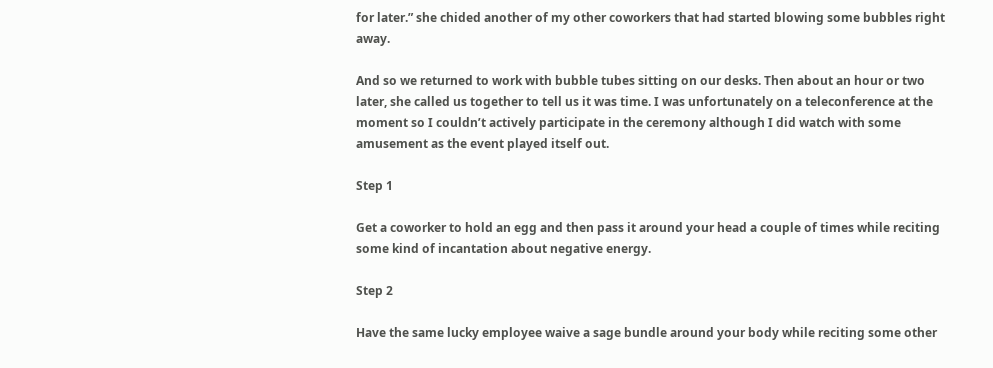for later.” she chided another of my other coworkers that had started blowing some bubbles right away.

And so we returned to work with bubble tubes sitting on our desks. Then about an hour or two later, she called us together to tell us it was time. I was unfortunately on a teleconference at the moment so I couldn’t actively participate in the ceremony although I did watch with some amusement as the event played itself out.

Step 1

Get a coworker to hold an egg and then pass it around your head a couple of times while reciting some kind of incantation about negative energy.

Step 2

Have the same lucky employee waive a sage bundle around your body while reciting some other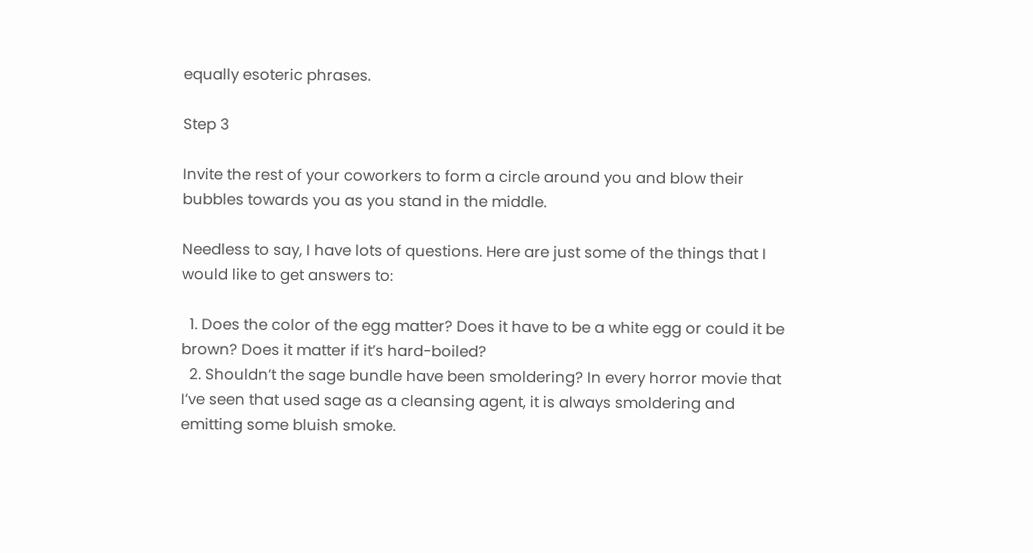equally esoteric phrases.

Step 3

Invite the rest of your coworkers to form a circle around you and blow their bubbles towards you as you stand in the middle.

Needless to say, I have lots of questions. Here are just some of the things that I would like to get answers to:

  1. Does the color of the egg matter? Does it have to be a white egg or could it be brown? Does it matter if it’s hard-boiled?
  2. Shouldn’t the sage bundle have been smoldering? In every horror movie that I’ve seen that used sage as a cleansing agent, it is always smoldering and emitting some bluish smoke.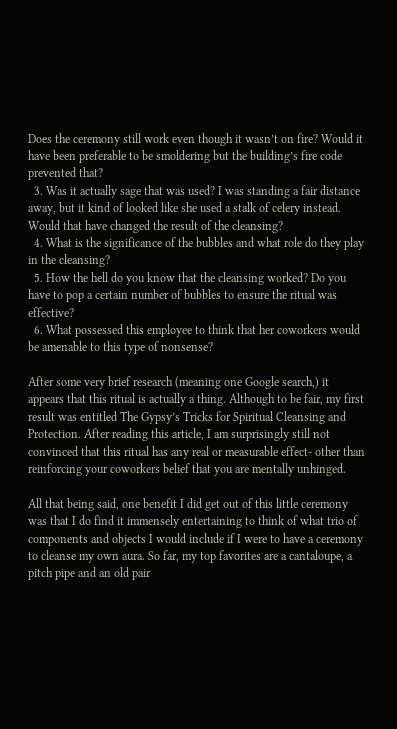Does the ceremony still work even though it wasn’t on fire? Would it have been preferable to be smoldering but the building’s fire code prevented that?
  3. Was it actually sage that was used? I was standing a fair distance away, but it kind of looked like she used a stalk of celery instead. Would that have changed the result of the cleansing?
  4. What is the significance of the bubbles and what role do they play in the cleansing?
  5. How the hell do you know that the cleansing worked? Do you have to pop a certain number of bubbles to ensure the ritual was effective?
  6. What possessed this employee to think that her coworkers would be amenable to this type of nonsense?

After some very brief research (meaning one Google search,) it appears that this ritual is actually a thing. Although to be fair, my first result was entitled The Gypsy’s Tricks for Spiritual Cleansing and Protection. After reading this article, I am surprisingly still not convinced that this ritual has any real or measurable effect- other than reinforcing your coworkers belief that you are mentally unhinged.

All that being said, one benefit I did get out of this little ceremony was that I do find it immensely entertaining to think of what trio of components and objects I would include if I were to have a ceremony to cleanse my own aura. So far, my top favorites are a cantaloupe, a pitch pipe and an old pair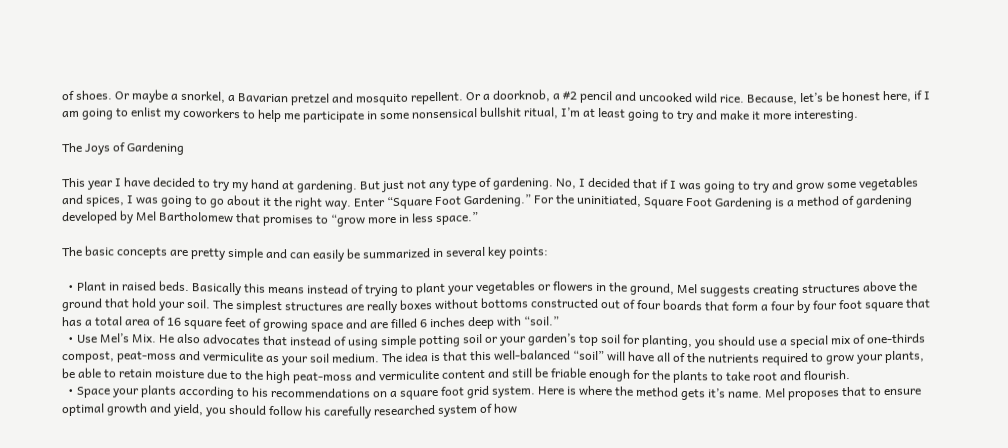of shoes. Or maybe a snorkel, a Bavarian pretzel and mosquito repellent. Or a doorknob, a #2 pencil and uncooked wild rice. Because, let’s be honest here, if I am going to enlist my coworkers to help me participate in some nonsensical bullshit ritual, I’m at least going to try and make it more interesting.

The Joys of Gardening

This year I have decided to try my hand at gardening. But just not any type of gardening. No, I decided that if I was going to try and grow some vegetables and spices, I was going to go about it the right way. Enter “Square Foot Gardening.” For the uninitiated, Square Foot Gardening is a method of gardening developed by Mel Bartholomew that promises to “grow more in less space.”

The basic concepts are pretty simple and can easily be summarized in several key points:

  • Plant in raised beds. Basically this means instead of trying to plant your vegetables or flowers in the ground, Mel suggests creating structures above the ground that hold your soil. The simplest structures are really boxes without bottoms constructed out of four boards that form a four by four foot square that has a total area of 16 square feet of growing space and are filled 6 inches deep with “soil.”
  • Use Mel’s Mix. He also advocates that instead of using simple potting soil or your garden’s top soil for planting, you should use a special mix of one-thirds compost, peat-moss and vermiculite as your soil medium. The idea is that this well-balanced “soil” will have all of the nutrients required to grow your plants, be able to retain moisture due to the high peat-moss and vermiculite content and still be friable enough for the plants to take root and flourish.
  • Space your plants according to his recommendations on a square foot grid system. Here is where the method gets it’s name. Mel proposes that to ensure optimal growth and yield, you should follow his carefully researched system of how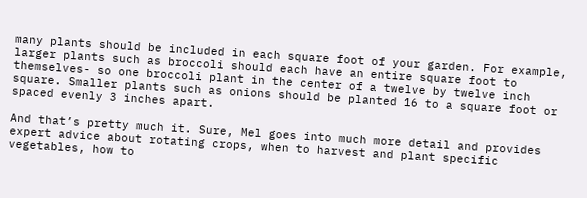many plants should be included in each square foot of your garden. For example, larger plants such as broccoli should each have an entire square foot to themselves- so one broccoli plant in the center of a twelve by twelve inch square. Smaller plants such as onions should be planted 16 to a square foot or spaced evenly 3 inches apart.

And that’s pretty much it. Sure, Mel goes into much more detail and provides expert advice about rotating crops, when to harvest and plant specific vegetables, how to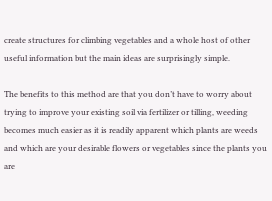create structures for climbing vegetables and a whole host of other useful information but the main ideas are surprisingly simple.

The benefits to this method are that you don’t have to worry about trying to improve your existing soil via fertilizer or tilling, weeding becomes much easier as it is readily apparent which plants are weeds and which are your desirable flowers or vegetables since the plants you are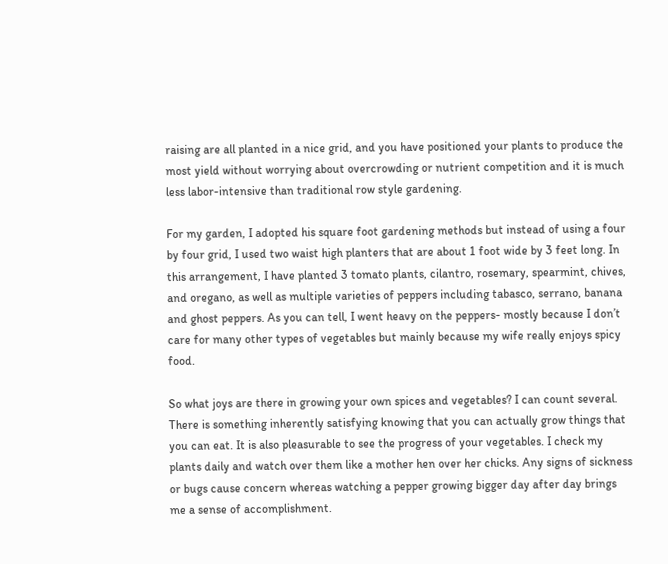raising are all planted in a nice grid, and you have positioned your plants to produce the most yield without worrying about overcrowding or nutrient competition and it is much less labor-intensive than traditional row style gardening.

For my garden, I adopted his square foot gardening methods but instead of using a four by four grid, I used two waist high planters that are about 1 foot wide by 3 feet long. In this arrangement, I have planted 3 tomato plants, cilantro, rosemary, spearmint, chives, and oregano, as well as multiple varieties of peppers including tabasco, serrano, banana and ghost peppers. As you can tell, I went heavy on the peppers- mostly because I don’t care for many other types of vegetables but mainly because my wife really enjoys spicy food.

So what joys are there in growing your own spices and vegetables? I can count several. There is something inherently satisfying knowing that you can actually grow things that you can eat. It is also pleasurable to see the progress of your vegetables. I check my plants daily and watch over them like a mother hen over her chicks. Any signs of sickness or bugs cause concern whereas watching a pepper growing bigger day after day brings me a sense of accomplishment.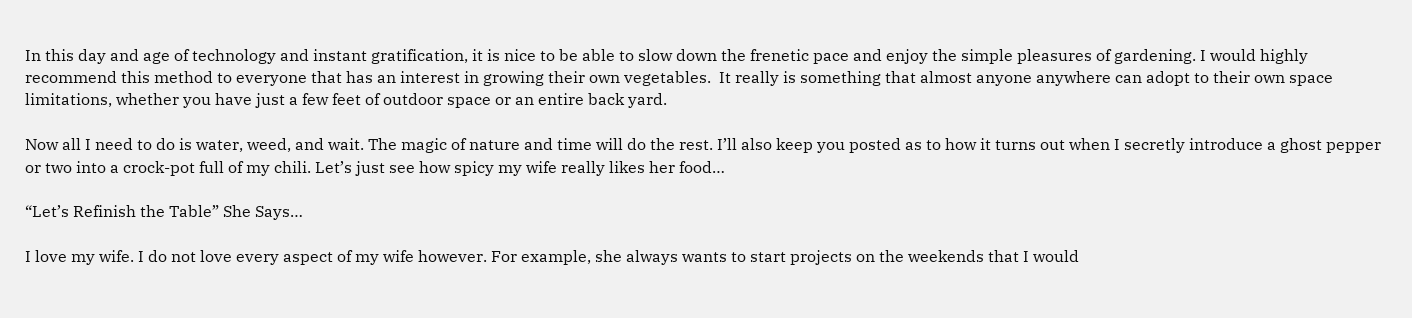In this day and age of technology and instant gratification, it is nice to be able to slow down the frenetic pace and enjoy the simple pleasures of gardening. I would highly recommend this method to everyone that has an interest in growing their own vegetables.  It really is something that almost anyone anywhere can adopt to their own space limitations, whether you have just a few feet of outdoor space or an entire back yard.

Now all I need to do is water, weed, and wait. The magic of nature and time will do the rest. I’ll also keep you posted as to how it turns out when I secretly introduce a ghost pepper or two into a crock-pot full of my chili. Let’s just see how spicy my wife really likes her food…

“Let’s Refinish the Table” She Says…

I love my wife. I do not love every aspect of my wife however. For example, she always wants to start projects on the weekends that I would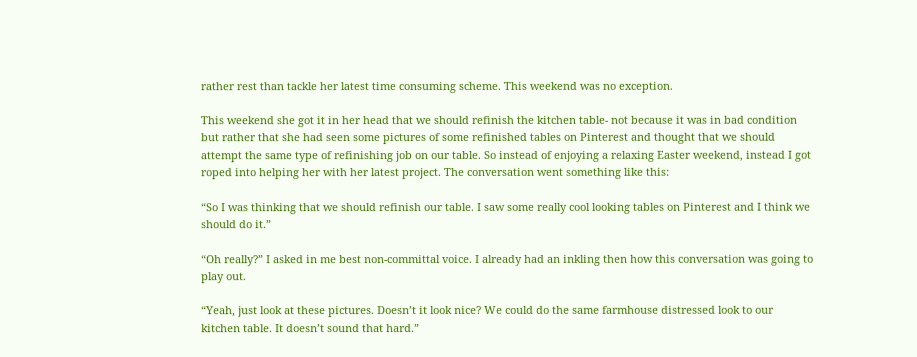rather rest than tackle her latest time consuming scheme. This weekend was no exception.

This weekend she got it in her head that we should refinish the kitchen table- not because it was in bad condition but rather that she had seen some pictures of some refinished tables on Pinterest and thought that we should attempt the same type of refinishing job on our table. So instead of enjoying a relaxing Easter weekend, instead I got roped into helping her with her latest project. The conversation went something like this:

“So I was thinking that we should refinish our table. I saw some really cool looking tables on Pinterest and I think we should do it.”

“Oh really?” I asked in me best non-committal voice. I already had an inkling then how this conversation was going to play out.

“Yeah, just look at these pictures. Doesn’t it look nice? We could do the same farmhouse distressed look to our kitchen table. It doesn’t sound that hard.”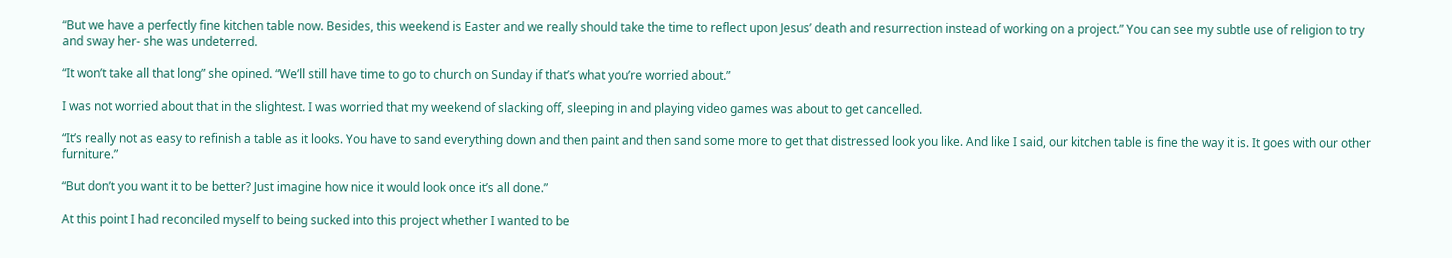“But we have a perfectly fine kitchen table now. Besides, this weekend is Easter and we really should take the time to reflect upon Jesus’ death and resurrection instead of working on a project.” You can see my subtle use of religion to try and sway her- she was undeterred.

“It won’t take all that long” she opined. “We’ll still have time to go to church on Sunday if that’s what you’re worried about.”

I was not worried about that in the slightest. I was worried that my weekend of slacking off, sleeping in and playing video games was about to get cancelled.

“It’s really not as easy to refinish a table as it looks. You have to sand everything down and then paint and then sand some more to get that distressed look you like. And like I said, our kitchen table is fine the way it is. It goes with our other furniture.”

“But don’t you want it to be better? Just imagine how nice it would look once it’s all done.”

At this point I had reconciled myself to being sucked into this project whether I wanted to be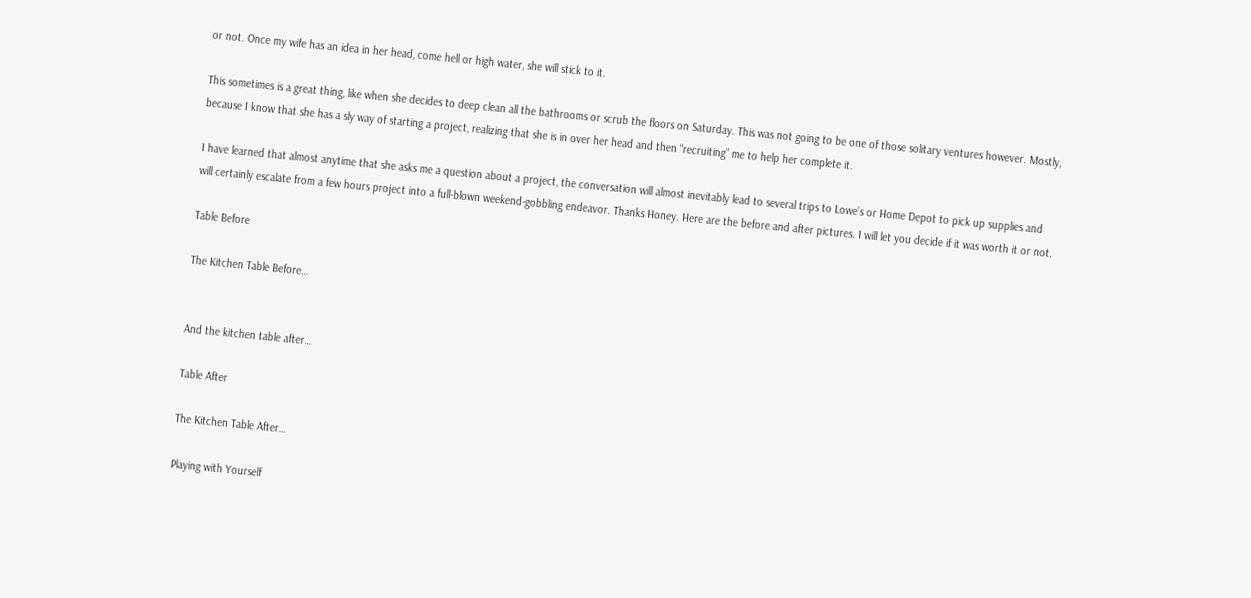or not. Once my wife has an idea in her head, come hell or high water, she will stick to it.

This sometimes is a great thing, like when she decides to deep clean all the bathrooms or scrub the floors on Saturday. This was not going to be one of those solitary ventures however. Mostly, because I know that she has a sly way of starting a project, realizing that she is in over her head and then “recruiting” me to help her complete it.

I have learned that almost anytime that she asks me a question about a project, the conversation will almost inevitably lead to several trips to Lowe’s or Home Depot to pick up supplies and will certainly escalate from a few hours project into a full-blown weekend-gobbling endeavor. Thanks Honey. Here are the before and after pictures. I will let you decide if it was worth it or not.

Table Before

The Kitchen Table Before…


And the kitchen table after…

Table After

The Kitchen Table After…

Playing with Yourself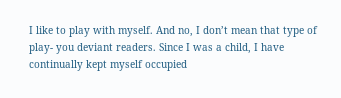I like to play with myself. And no, I don’t mean that type of play- you deviant readers. Since I was a child, I have continually kept myself occupied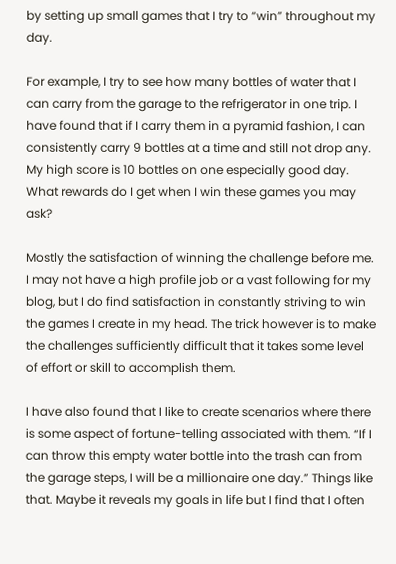by setting up small games that I try to “win” throughout my day.

For example, I try to see how many bottles of water that I can carry from the garage to the refrigerator in one trip. I have found that if I carry them in a pyramid fashion, I can consistently carry 9 bottles at a time and still not drop any. My high score is 10 bottles on one especially good day. What rewards do I get when I win these games you may ask?

Mostly the satisfaction of winning the challenge before me. I may not have a high profile job or a vast following for my blog, but I do find satisfaction in constantly striving to win the games I create in my head. The trick however is to make the challenges sufficiently difficult that it takes some level of effort or skill to accomplish them.

I have also found that I like to create scenarios where there is some aspect of fortune-telling associated with them. “If I can throw this empty water bottle into the trash can from the garage steps, I will be a millionaire one day.” Things like that. Maybe it reveals my goals in life but I find that I often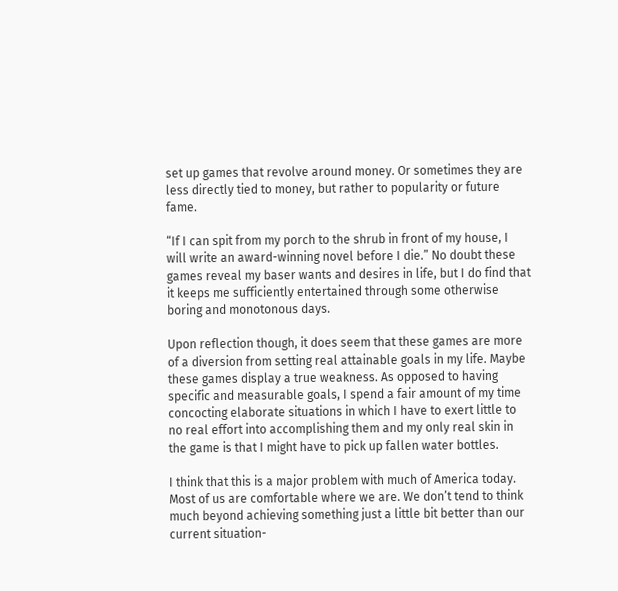set up games that revolve around money. Or sometimes they are less directly tied to money, but rather to popularity or future fame.

“If I can spit from my porch to the shrub in front of my house, I will write an award-winning novel before I die.” No doubt these games reveal my baser wants and desires in life, but I do find that it keeps me sufficiently entertained through some otherwise boring and monotonous days.

Upon reflection though, it does seem that these games are more of a diversion from setting real attainable goals in my life. Maybe these games display a true weakness. As opposed to having specific and measurable goals, I spend a fair amount of my time concocting elaborate situations in which I have to exert little to no real effort into accomplishing them and my only real skin in the game is that I might have to pick up fallen water bottles.

I think that this is a major problem with much of America today. Most of us are comfortable where we are. We don’t tend to think much beyond achieving something just a little bit better than our current situation-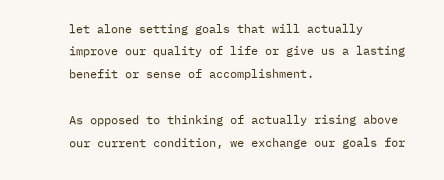let alone setting goals that will actually improve our quality of life or give us a lasting benefit or sense of accomplishment.

As opposed to thinking of actually rising above our current condition, we exchange our goals for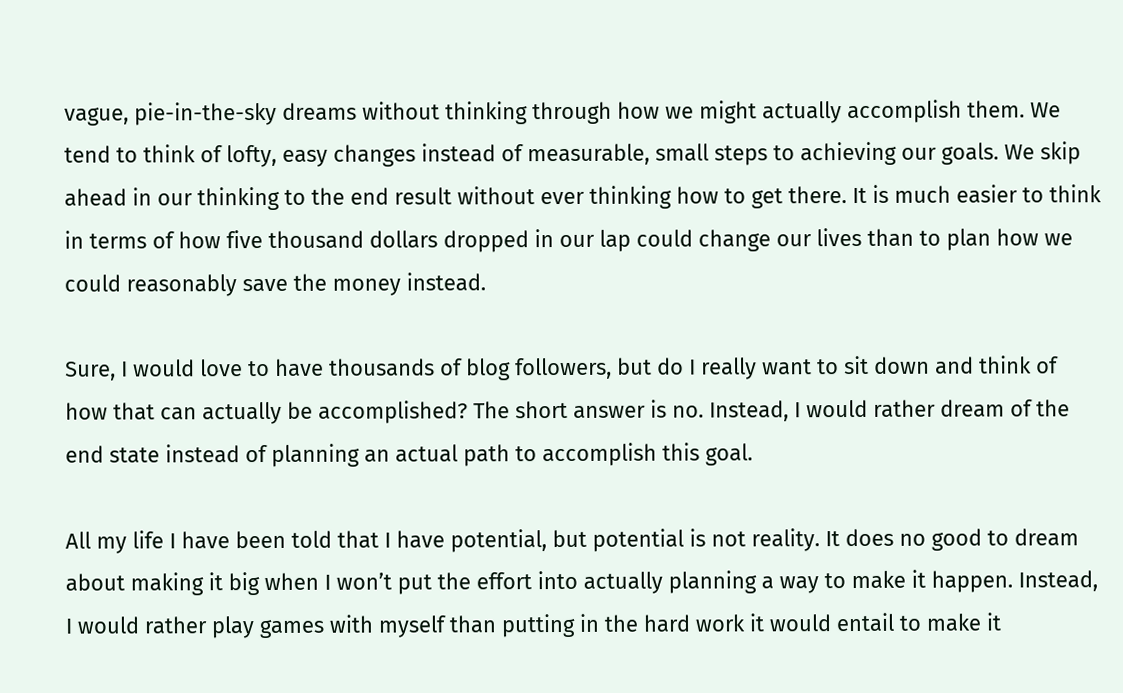vague, pie-in-the-sky dreams without thinking through how we might actually accomplish them. We tend to think of lofty, easy changes instead of measurable, small steps to achieving our goals. We skip ahead in our thinking to the end result without ever thinking how to get there. It is much easier to think in terms of how five thousand dollars dropped in our lap could change our lives than to plan how we could reasonably save the money instead.

Sure, I would love to have thousands of blog followers, but do I really want to sit down and think of how that can actually be accomplished? The short answer is no. Instead, I would rather dream of the end state instead of planning an actual path to accomplish this goal.

All my life I have been told that I have potential, but potential is not reality. It does no good to dream about making it big when I won’t put the effort into actually planning a way to make it happen. Instead, I would rather play games with myself than putting in the hard work it would entail to make it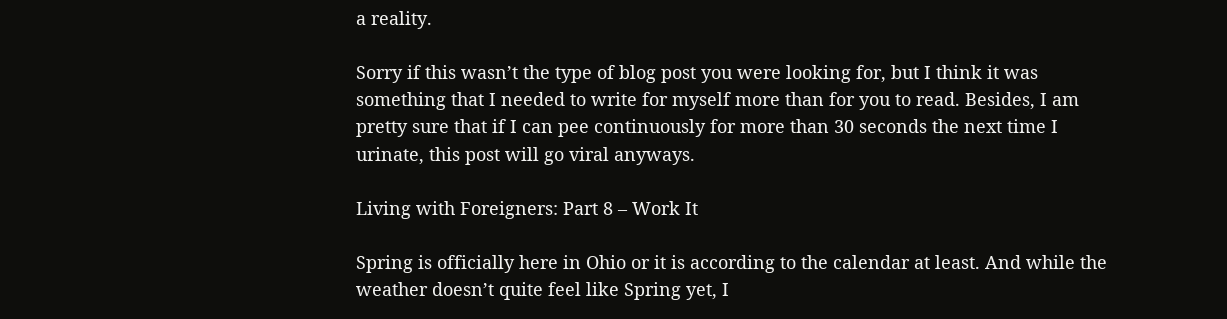a reality.

Sorry if this wasn’t the type of blog post you were looking for, but I think it was something that I needed to write for myself more than for you to read. Besides, I am pretty sure that if I can pee continuously for more than 30 seconds the next time I urinate, this post will go viral anyways.

Living with Foreigners: Part 8 – Work It

Spring is officially here in Ohio or it is according to the calendar at least. And while the weather doesn’t quite feel like Spring yet, I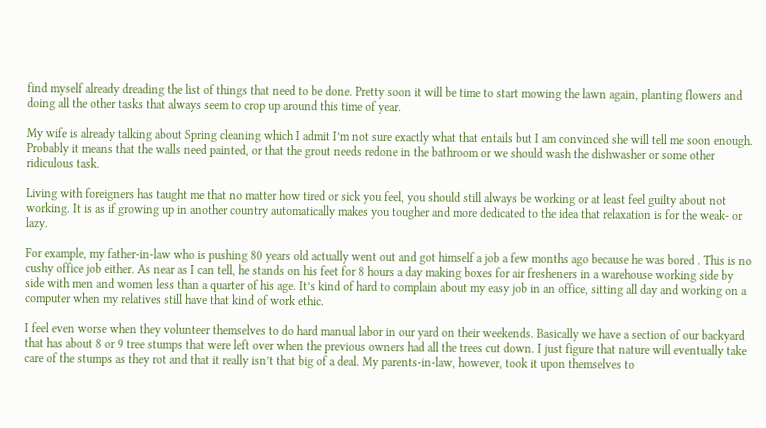find myself already dreading the list of things that need to be done. Pretty soon it will be time to start mowing the lawn again, planting flowers and doing all the other tasks that always seem to crop up around this time of year.

My wife is already talking about Spring cleaning which I admit I’m not sure exactly what that entails but I am convinced she will tell me soon enough. Probably it means that the walls need painted, or that the grout needs redone in the bathroom or we should wash the dishwasher or some other ridiculous task.

Living with foreigners has taught me that no matter how tired or sick you feel, you should still always be working or at least feel guilty about not working. It is as if growing up in another country automatically makes you tougher and more dedicated to the idea that relaxation is for the weak- or lazy.

For example, my father-in-law who is pushing 80 years old actually went out and got himself a job a few months ago because he was bored . This is no cushy office job either. As near as I can tell, he stands on his feet for 8 hours a day making boxes for air fresheners in a warehouse working side by side with men and women less than a quarter of his age. It’s kind of hard to complain about my easy job in an office, sitting all day and working on a computer when my relatives still have that kind of work ethic.

I feel even worse when they volunteer themselves to do hard manual labor in our yard on their weekends. Basically we have a section of our backyard that has about 8 or 9 tree stumps that were left over when the previous owners had all the trees cut down. I just figure that nature will eventually take care of the stumps as they rot and that it really isn’t that big of a deal. My parents-in-law, however, took it upon themselves to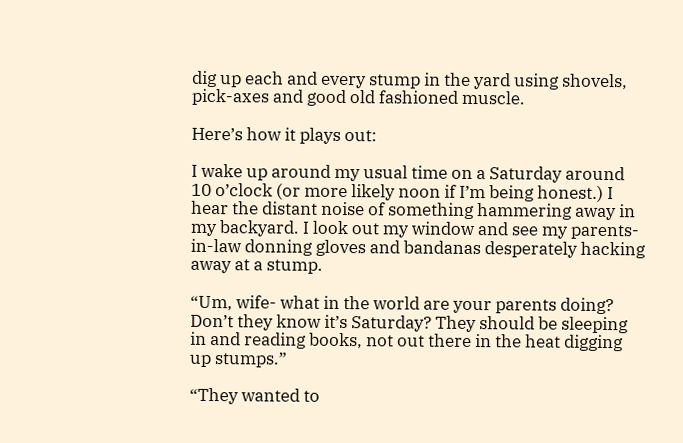dig up each and every stump in the yard using shovels, pick-axes and good old fashioned muscle.

Here’s how it plays out:

I wake up around my usual time on a Saturday around 10 o’clock (or more likely noon if I’m being honest.) I hear the distant noise of something hammering away in my backyard. I look out my window and see my parents-in-law donning gloves and bandanas desperately hacking away at a stump.

“Um, wife- what in the world are your parents doing? Don’t they know it’s Saturday? They should be sleeping in and reading books, not out there in the heat digging up stumps.”

“They wanted to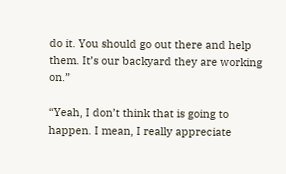do it. You should go out there and help them. It’s our backyard they are working on.”

“Yeah, I don’t think that is going to happen. I mean, I really appreciate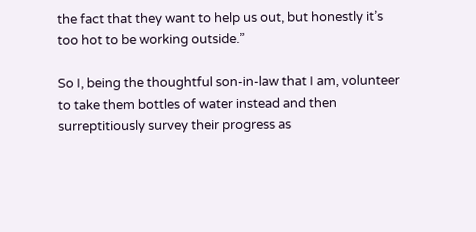the fact that they want to help us out, but honestly it’s too hot to be working outside.”

So I, being the thoughtful son-in-law that I am, volunteer to take them bottles of water instead and then surreptitiously survey their progress as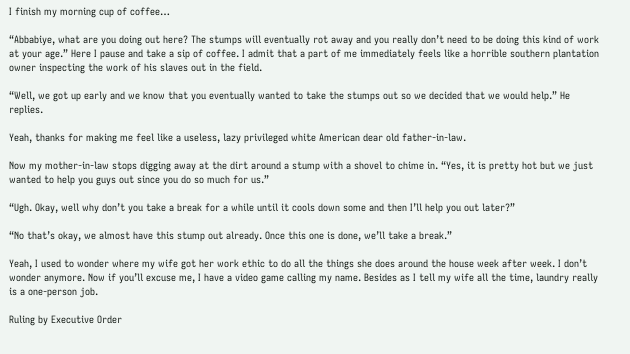I finish my morning cup of coffee…

“Abbabiye, what are you doing out here? The stumps will eventually rot away and you really don’t need to be doing this kind of work at your age.” Here I pause and take a sip of coffee. I admit that a part of me immediately feels like a horrible southern plantation owner inspecting the work of his slaves out in the field.

“Well, we got up early and we know that you eventually wanted to take the stumps out so we decided that we would help.” He replies.

Yeah, thanks for making me feel like a useless, lazy privileged white American dear old father-in-law.

Now my mother-in-law stops digging away at the dirt around a stump with a shovel to chime in. “Yes, it is pretty hot but we just wanted to help you guys out since you do so much for us.”

“Ugh. Okay, well why don’t you take a break for a while until it cools down some and then I’ll help you out later?”

“No that’s okay, we almost have this stump out already. Once this one is done, we’ll take a break.”

Yeah, I used to wonder where my wife got her work ethic to do all the things she does around the house week after week. I don’t wonder anymore. Now if you’ll excuse me, I have a video game calling my name. Besides as I tell my wife all the time, laundry really is a one-person job.

Ruling by Executive Order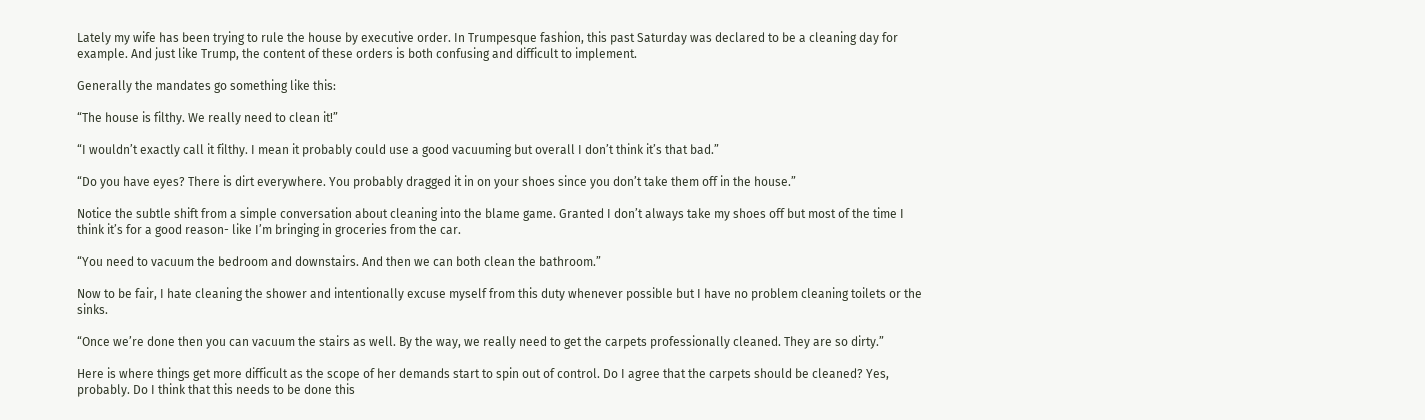Lately my wife has been trying to rule the house by executive order. In Trumpesque fashion, this past Saturday was declared to be a cleaning day for example. And just like Trump, the content of these orders is both confusing and difficult to implement.

Generally the mandates go something like this:

“The house is filthy. We really need to clean it!”

“I wouldn’t exactly call it filthy. I mean it probably could use a good vacuuming but overall I don’t think it’s that bad.”

“Do you have eyes? There is dirt everywhere. You probably dragged it in on your shoes since you don’t take them off in the house.”

Notice the subtle shift from a simple conversation about cleaning into the blame game. Granted I don’t always take my shoes off but most of the time I think it’s for a good reason- like I’m bringing in groceries from the car.

“You need to vacuum the bedroom and downstairs. And then we can both clean the bathroom.”

Now to be fair, I hate cleaning the shower and intentionally excuse myself from this duty whenever possible but I have no problem cleaning toilets or the sinks.

“Once we’re done then you can vacuum the stairs as well. By the way, we really need to get the carpets professionally cleaned. They are so dirty.”

Here is where things get more difficult as the scope of her demands start to spin out of control. Do I agree that the carpets should be cleaned? Yes, probably. Do I think that this needs to be done this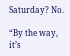Saturday? No.

“By the way, it’s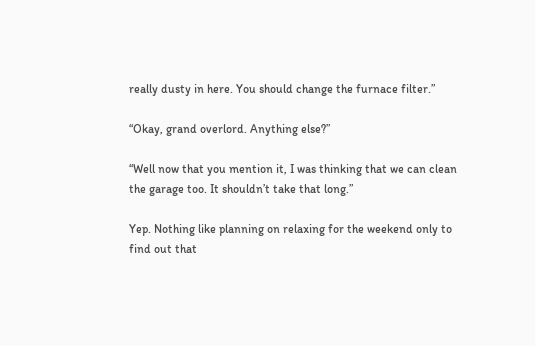really dusty in here. You should change the furnace filter.”

“Okay, grand overlord. Anything else?”

“Well now that you mention it, I was thinking that we can clean the garage too. It shouldn’t take that long.”

Yep. Nothing like planning on relaxing for the weekend only to find out that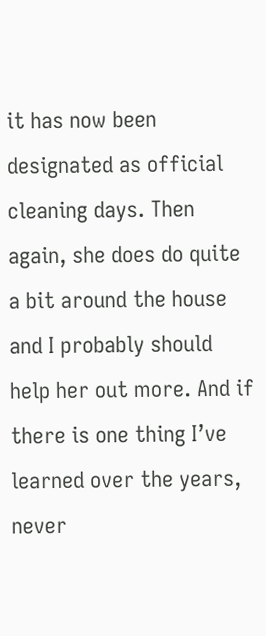it has now been designated as official cleaning days. Then again, she does do quite a bit around the house and I probably should help her out more. And if there is one thing I’ve learned over the years, never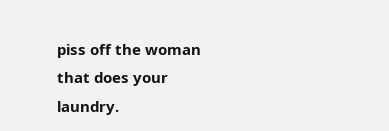piss off the woman that does your laundry.